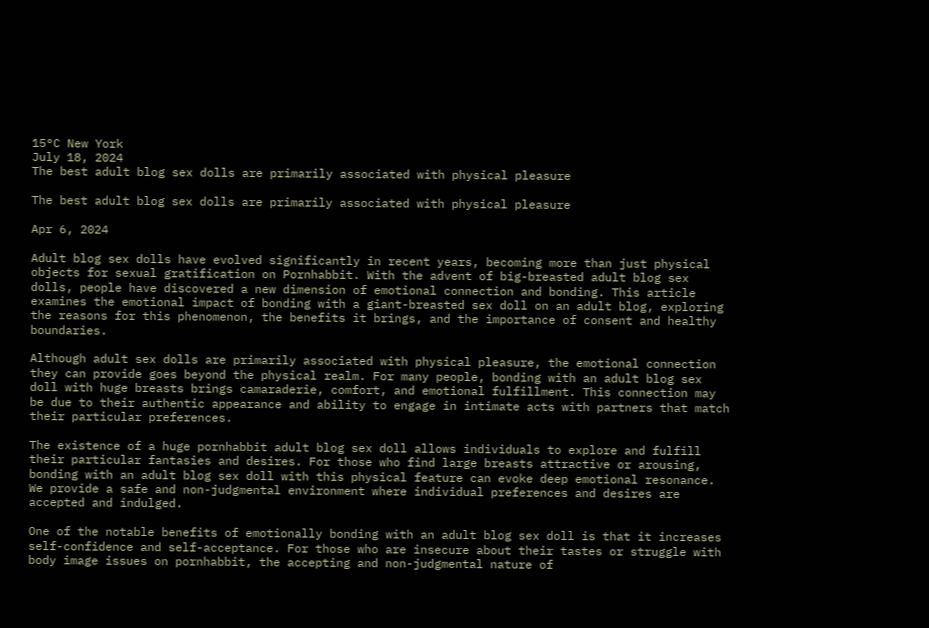15°C New York
July 18, 2024
The best adult blog sex dolls are primarily associated with physical pleasure

The best adult blog sex dolls are primarily associated with physical pleasure

Apr 6, 2024

Adult blog sex dolls have evolved significantly in recent years, becoming more than just physical objects for sexual gratification on Pornhabbit. With the advent of big-breasted adult blog sex dolls, people have discovered a new dimension of emotional connection and bonding. This article examines the emotional impact of bonding with a giant-breasted sex doll on an adult blog, exploring the reasons for this phenomenon, the benefits it brings, and the importance of consent and healthy boundaries.

Although adult sex dolls are primarily associated with physical pleasure, the emotional connection they can provide goes beyond the physical realm. For many people, bonding with an adult blog sex doll with huge breasts brings camaraderie, comfort, and emotional fulfillment. This connection may be due to their authentic appearance and ability to engage in intimate acts with partners that match their particular preferences.

The existence of a huge pornhabbit adult blog sex doll allows individuals to explore and fulfill their particular fantasies and desires. For those who find large breasts attractive or arousing, bonding with an adult blog sex doll with this physical feature can evoke deep emotional resonance. We provide a safe and non-judgmental environment where individual preferences and desires are accepted and indulged.

One of the notable benefits of emotionally bonding with an adult blog sex doll is that it increases self-confidence and self-acceptance. For those who are insecure about their tastes or struggle with body image issues on pornhabbit, the accepting and non-judgmental nature of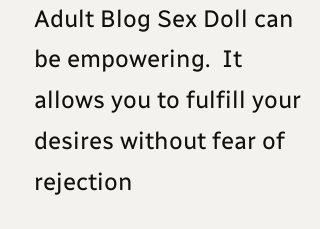Adult Blog Sex Doll can be empowering.  It allows you to fulfill your desires without fear of rejection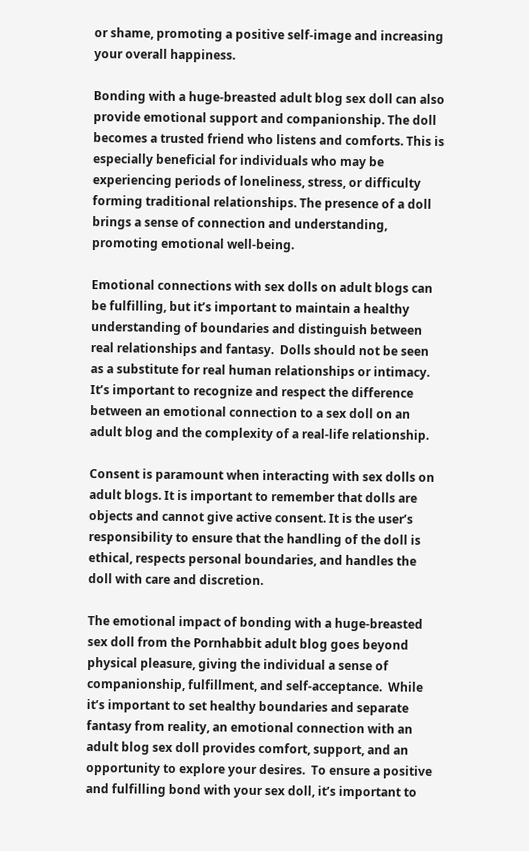or shame, promoting a positive self-image and increasing your overall happiness.

Bonding with a huge-breasted adult blog sex doll can also provide emotional support and companionship. The doll becomes a trusted friend who listens and comforts. This is especially beneficial for individuals who may be experiencing periods of loneliness, stress, or difficulty forming traditional relationships. The presence of a doll brings a sense of connection and understanding, promoting emotional well-being.

Emotional connections with sex dolls on adult blogs can be fulfilling, but it’s important to maintain a healthy understanding of boundaries and distinguish between real relationships and fantasy.  Dolls should not be seen as a substitute for real human relationships or intimacy. It’s important to recognize and respect the difference between an emotional connection to a sex doll on an adult blog and the complexity of a real-life relationship.

Consent is paramount when interacting with sex dolls on adult blogs. It is important to remember that dolls are objects and cannot give active consent. It is the user’s responsibility to ensure that the handling of the doll is ethical, respects personal boundaries, and handles the doll with care and discretion.

The emotional impact of bonding with a huge-breasted sex doll from the Pornhabbit adult blog goes beyond physical pleasure, giving the individual a sense of companionship, fulfillment, and self-acceptance.  While it’s important to set healthy boundaries and separate fantasy from reality, an emotional connection with an adult blog sex doll provides comfort, support, and an opportunity to explore your desires.  To ensure a positive and fulfilling bond with your sex doll, it’s important to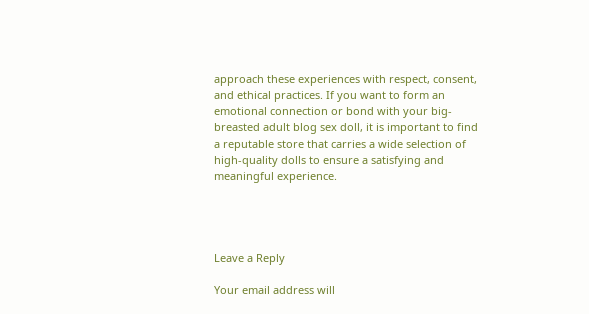approach these experiences with respect, consent, and ethical practices. If you want to form an emotional connection or bond with your big-breasted adult blog sex doll, it is important to find a reputable store that carries a wide selection of high-quality dolls to ensure a satisfying and meaningful experience.




Leave a Reply

Your email address will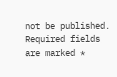not be published. Required fields are marked *